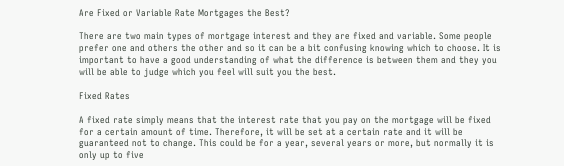Are Fixed or Variable Rate Mortgages the Best?

There are two main types of mortgage interest and they are fixed and variable. Some people prefer one and others the other and so it can be a bit confusing knowing which to choose. It is important to have a good understanding of what the difference is between them and they you will be able to judge which you feel will suit you the best.

Fixed Rates

A fixed rate simply means that the interest rate that you pay on the mortgage will be fixed for a certain amount of time. Therefore, it will be set at a certain rate and it will be guaranteed not to change. This could be for a year, several years or more, but normally it is only up to five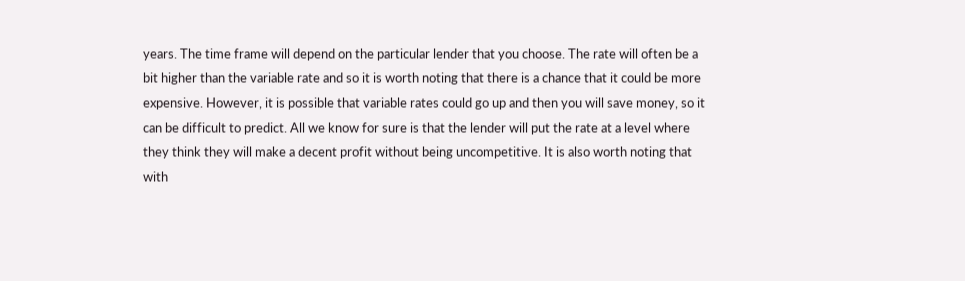years. The time frame will depend on the particular lender that you choose. The rate will often be a bit higher than the variable rate and so it is worth noting that there is a chance that it could be more expensive. However, it is possible that variable rates could go up and then you will save money, so it can be difficult to predict. All we know for sure is that the lender will put the rate at a level where they think they will make a decent profit without being uncompetitive. It is also worth noting that with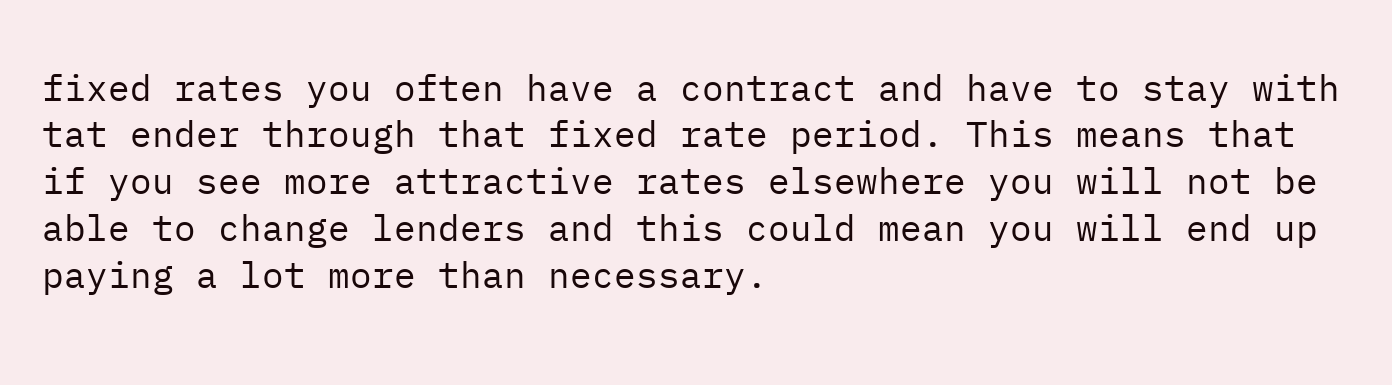fixed rates you often have a contract and have to stay with tat ender through that fixed rate period. This means that if you see more attractive rates elsewhere you will not be able to change lenders and this could mean you will end up paying a lot more than necessary.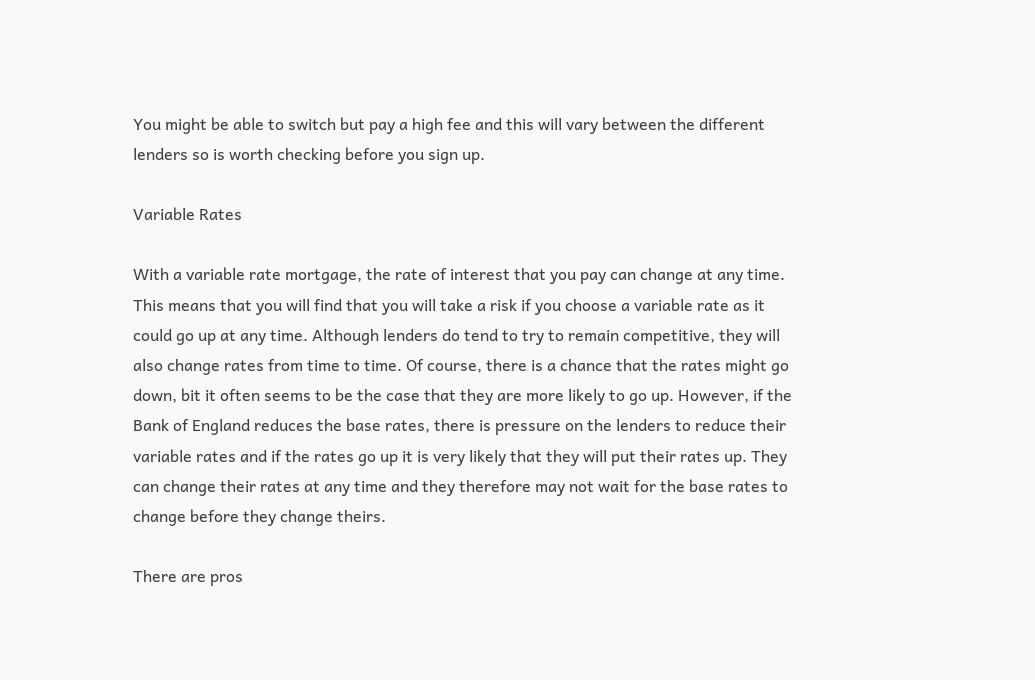You might be able to switch but pay a high fee and this will vary between the different lenders so is worth checking before you sign up.

Variable Rates

With a variable rate mortgage, the rate of interest that you pay can change at any time. This means that you will find that you will take a risk if you choose a variable rate as it could go up at any time. Although lenders do tend to try to remain competitive, they will also change rates from time to time. Of course, there is a chance that the rates might go down, bit it often seems to be the case that they are more likely to go up. However, if the Bank of England reduces the base rates, there is pressure on the lenders to reduce their variable rates and if the rates go up it is very likely that they will put their rates up. They can change their rates at any time and they therefore may not wait for the base rates to change before they change theirs.

There are pros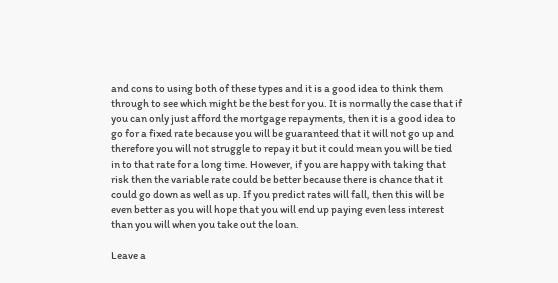and cons to using both of these types and it is a good idea to think them through to see which might be the best for you. It is normally the case that if you can only just afford the mortgage repayments, then it is a good idea to go for a fixed rate because you will be guaranteed that it will not go up and therefore you will not struggle to repay it but it could mean you will be tied in to that rate for a long time. However, if you are happy with taking that risk then the variable rate could be better because there is chance that it could go down as well as up. If you predict rates will fall, then this will be even better as you will hope that you will end up paying even less interest than you will when you take out the loan.

Leave a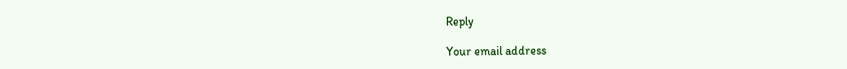Reply

Your email address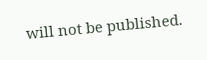will not be published.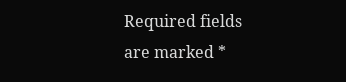Required fields are marked *